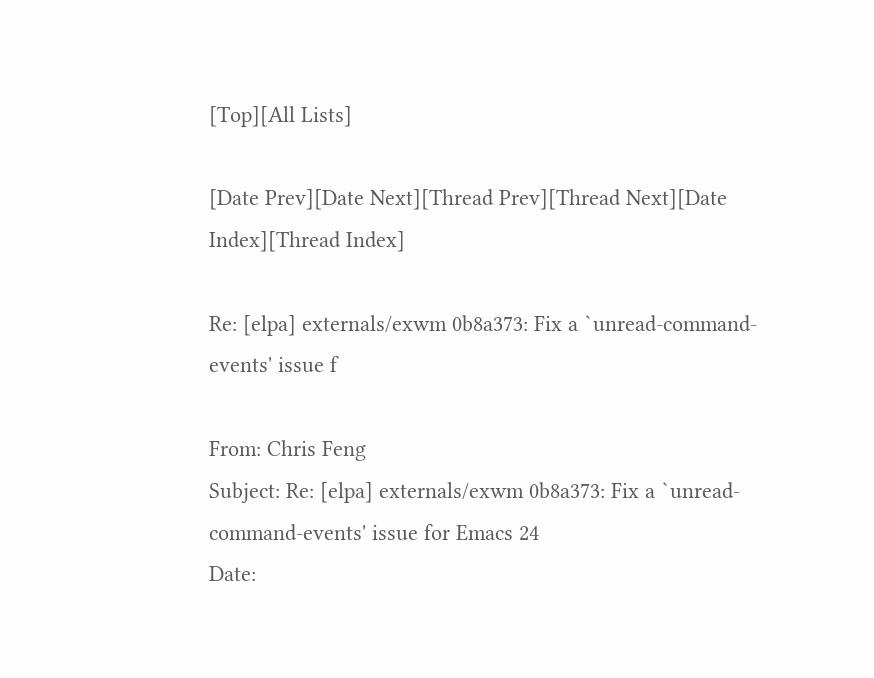[Top][All Lists]

[Date Prev][Date Next][Thread Prev][Thread Next][Date Index][Thread Index]

Re: [elpa] externals/exwm 0b8a373: Fix a `unread-command-events' issue f

From: Chris Feng
Subject: Re: [elpa] externals/exwm 0b8a373: Fix a `unread-command-events' issue for Emacs 24
Date: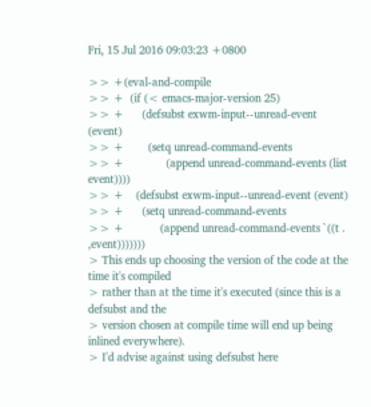Fri, 15 Jul 2016 09:03:23 +0800

>> +(eval-and-compile
>> +  (if (< emacs-major-version 25)
>> +      (defsubst exwm-input--unread-event (event)
>> +        (setq unread-command-events
>> +              (append unread-command-events (list event))))
>> +    (defsubst exwm-input--unread-event (event)
>> +      (setq unread-command-events
>> +            (append unread-command-events `((t . ,event)))))))
> This ends up choosing the version of the code at the time it's compiled
> rather than at the time it's executed (since this is a defsubst and the
> version chosen at compile time will end up being inlined everywhere).
> I'd advise against using defsubst here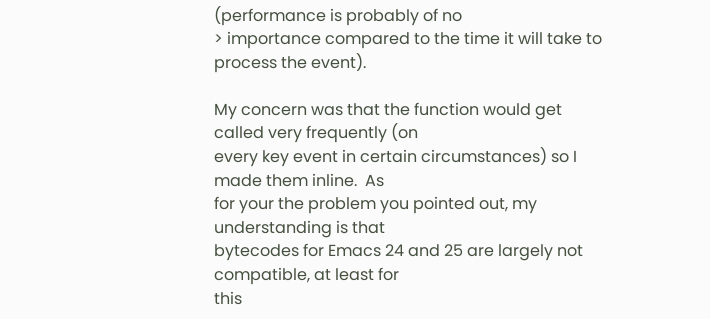(performance is probably of no
> importance compared to the time it will take to process the event).

My concern was that the function would get called very frequently (on
every key event in certain circumstances) so I made them inline.  As
for your the problem you pointed out, my understanding is that
bytecodes for Emacs 24 and 25 are largely not compatible, at least for
this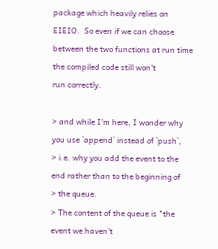package which heavily relies on EIEIO.  So even if we can choose
between the two functions at run time the compiled code still won't
run correctly.

> and while I'm here, I wonder why you use `append` instead of `push`,
> i.e. why you add the event to the end rather than to the beginning of
> the queue.
> The content of the queue is "the event we haven't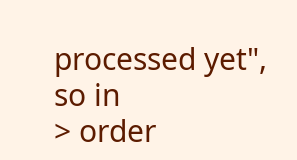processed yet", so in
> order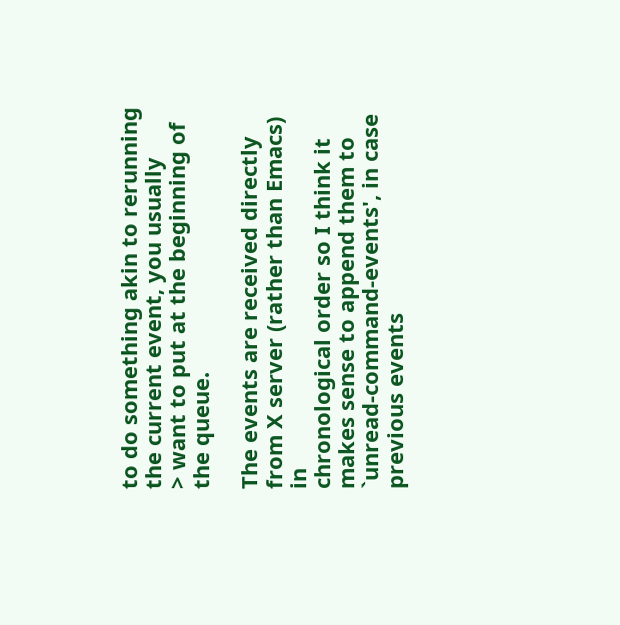to do something akin to rerunning the current event, you usually
> want to put at the beginning of the queue.

The events are received directly from X server (rather than Emacs) in
chronological order so I think it makes sense to append them to
`unread-command-events', in case previous events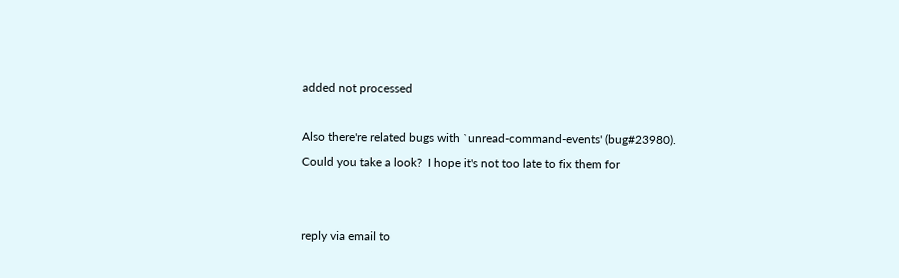added not processed

Also there're related bugs with `unread-command-events' (bug#23980).
Could you take a look?  I hope it's not too late to fix them for


reply via email to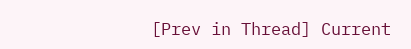[Prev in Thread] Current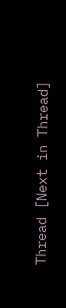Thread [Next in Thread]